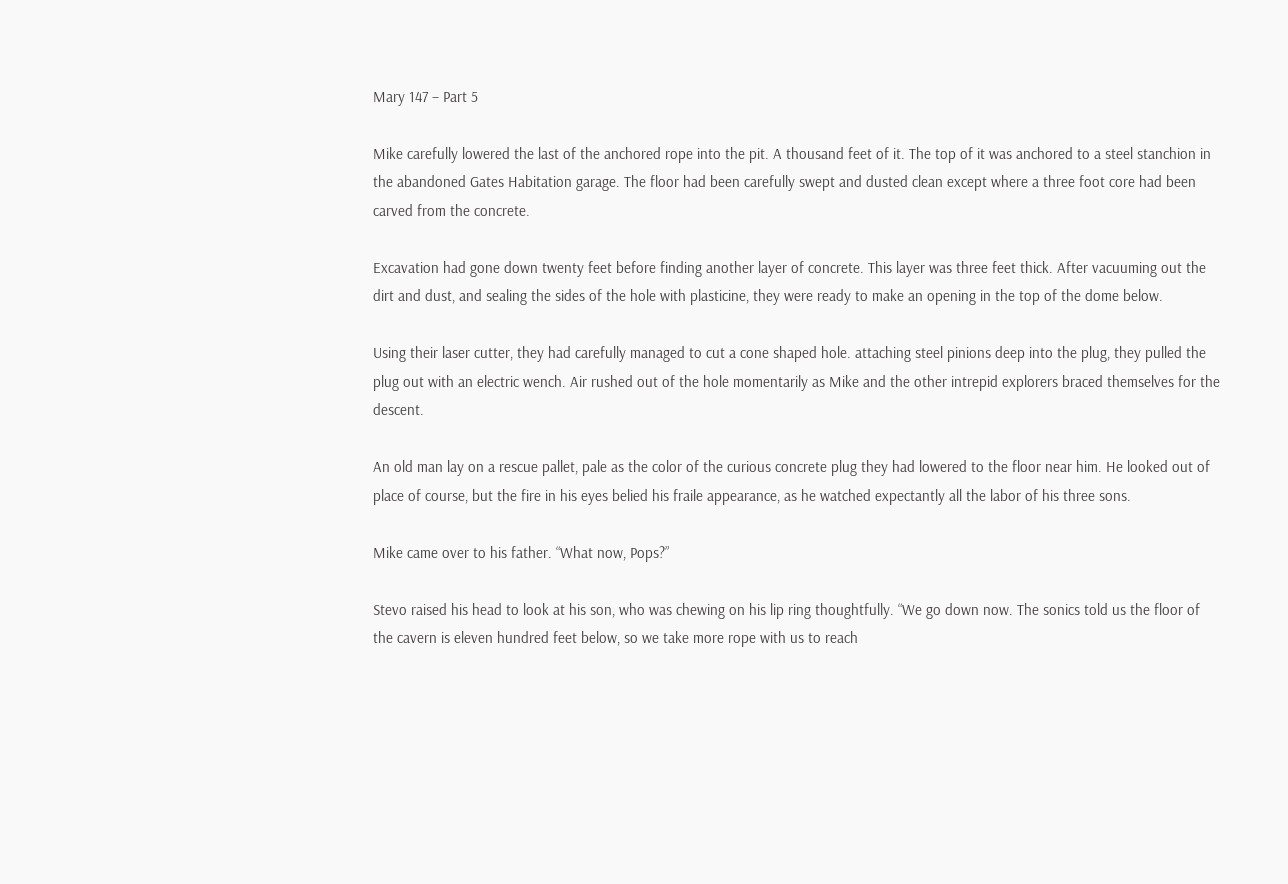Mary 147 – Part 5

Mike carefully lowered the last of the anchored rope into the pit. A thousand feet of it. The top of it was anchored to a steel stanchion in the abandoned Gates Habitation garage. The floor had been carefully swept and dusted clean except where a three foot core had been carved from the concrete.

Excavation had gone down twenty feet before finding another layer of concrete. This layer was three feet thick. After vacuuming out the dirt and dust, and sealing the sides of the hole with plasticine, they were ready to make an opening in the top of the dome below.

Using their laser cutter, they had carefully managed to cut a cone shaped hole. attaching steel pinions deep into the plug, they pulled the plug out with an electric wench. Air rushed out of the hole momentarily as Mike and the other intrepid explorers braced themselves for the descent.

An old man lay on a rescue pallet, pale as the color of the curious concrete plug they had lowered to the floor near him. He looked out of place of course, but the fire in his eyes belied his fraile appearance, as he watched expectantly all the labor of his three sons.

Mike came over to his father. “What now, Pops?”

Stevo raised his head to look at his son, who was chewing on his lip ring thoughtfully. “We go down now. The sonics told us the floor of the cavern is eleven hundred feet below, so we take more rope with us to reach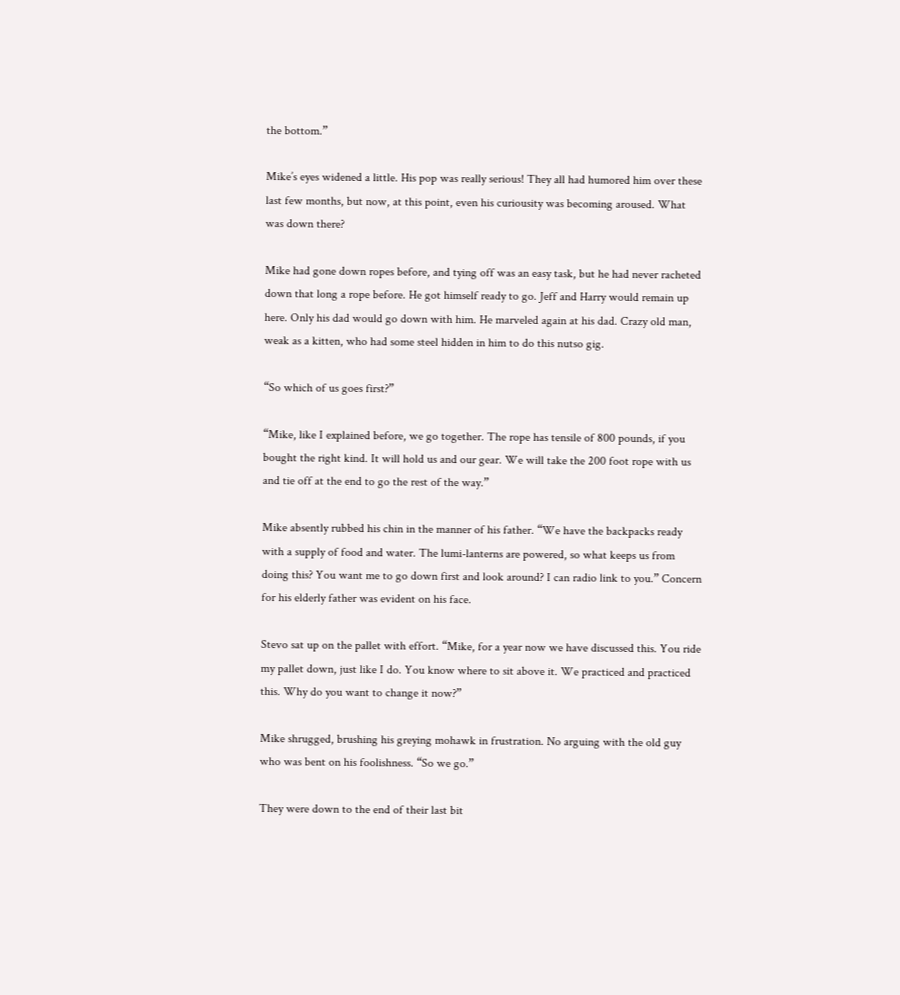the bottom.”

Mike’s eyes widened a little. His pop was really serious! They all had humored him over these last few months, but now, at this point, even his curiousity was becoming aroused. What was down there?

Mike had gone down ropes before, and tying off was an easy task, but he had never racheted down that long a rope before. He got himself ready to go. Jeff and Harry would remain up here. Only his dad would go down with him. He marveled again at his dad. Crazy old man, weak as a kitten, who had some steel hidden in him to do this nutso gig.

“So which of us goes first?”

“Mike, like I explained before, we go together. The rope has tensile of 800 pounds, if you bought the right kind. It will hold us and our gear. We will take the 200 foot rope with us and tie off at the end to go the rest of the way.”

Mike absently rubbed his chin in the manner of his father. “We have the backpacks ready with a supply of food and water. The lumi-lanterns are powered, so what keeps us from doing this? You want me to go down first and look around? I can radio link to you.” Concern for his elderly father was evident on his face.

Stevo sat up on the pallet with effort. “Mike, for a year now we have discussed this. You ride my pallet down, just like I do. You know where to sit above it. We practiced and practiced this. Why do you want to change it now?”

Mike shrugged, brushing his greying mohawk in frustration. No arguing with the old guy who was bent on his foolishness. “So we go.”

They were down to the end of their last bit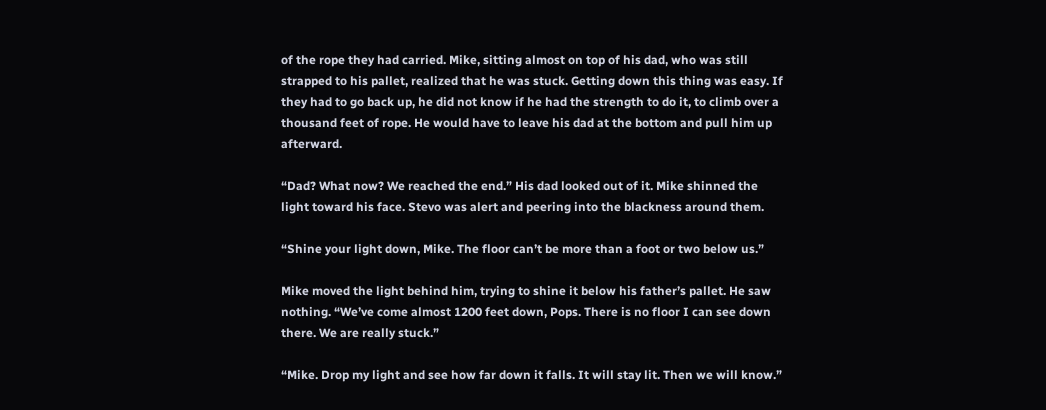of the rope they had carried. Mike, sitting almost on top of his dad, who was still strapped to his pallet, realized that he was stuck. Getting down this thing was easy. If they had to go back up, he did not know if he had the strength to do it, to climb over a thousand feet of rope. He would have to leave his dad at the bottom and pull him up afterward.

“Dad? What now? We reached the end.” His dad looked out of it. Mike shinned the light toward his face. Stevo was alert and peering into the blackness around them.

“Shine your light down, Mike. The floor can’t be more than a foot or two below us.”

Mike moved the light behind him, trying to shine it below his father’s pallet. He saw nothing. “We’ve come almost 1200 feet down, Pops. There is no floor I can see down there. We are really stuck.”

“Mike. Drop my light and see how far down it falls. It will stay lit. Then we will know.”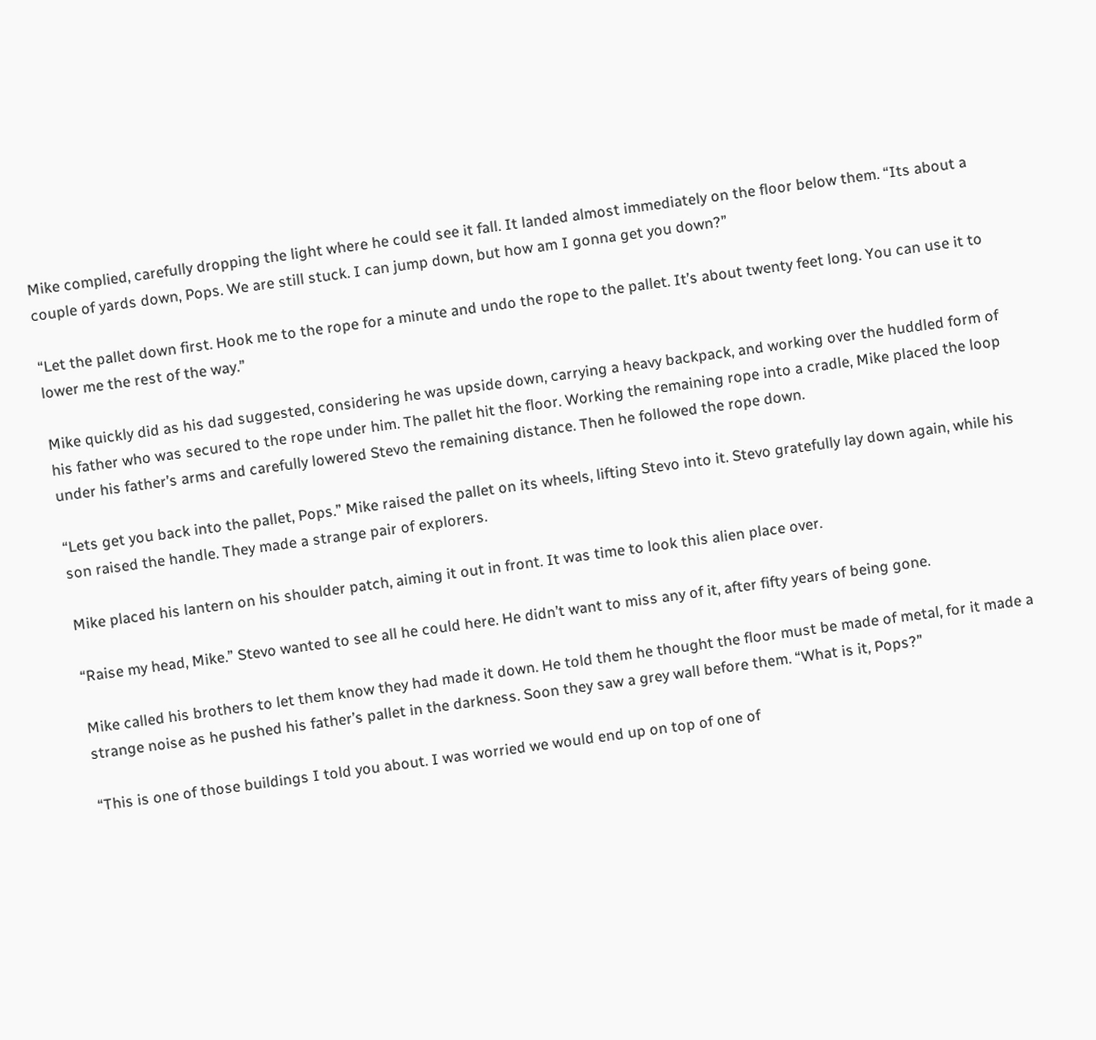Mike complied, carefully dropping the light where he could see it fall. It landed almost immediately on the floor below them. “Its about a couple of yards down, Pops. We are still stuck. I can jump down, but how am I gonna get you down?”

“Let the pallet down first. Hook me to the rope for a minute and undo the rope to the pallet. It’s about twenty feet long. You can use it to lower me the rest of the way.”

Mike quickly did as his dad suggested, considering he was upside down, carrying a heavy backpack, and working over the huddled form of his father who was secured to the rope under him. The pallet hit the floor. Working the remaining rope into a cradle, Mike placed the loop under his father’s arms and carefully lowered Stevo the remaining distance. Then he followed the rope down.

“Lets get you back into the pallet, Pops.” Mike raised the pallet on its wheels, lifting Stevo into it. Stevo gratefully lay down again, while his son raised the handle. They made a strange pair of explorers.

Mike placed his lantern on his shoulder patch, aiming it out in front. It was time to look this alien place over.

“Raise my head, Mike.” Stevo wanted to see all he could here. He didn’t want to miss any of it, after fifty years of being gone.

Mike called his brothers to let them know they had made it down. He told them he thought the floor must be made of metal, for it made a strange noise as he pushed his father’s pallet in the darkness. Soon they saw a grey wall before them. “What is it, Pops?”

“This is one of those buildings I told you about. I was worried we would end up on top of one of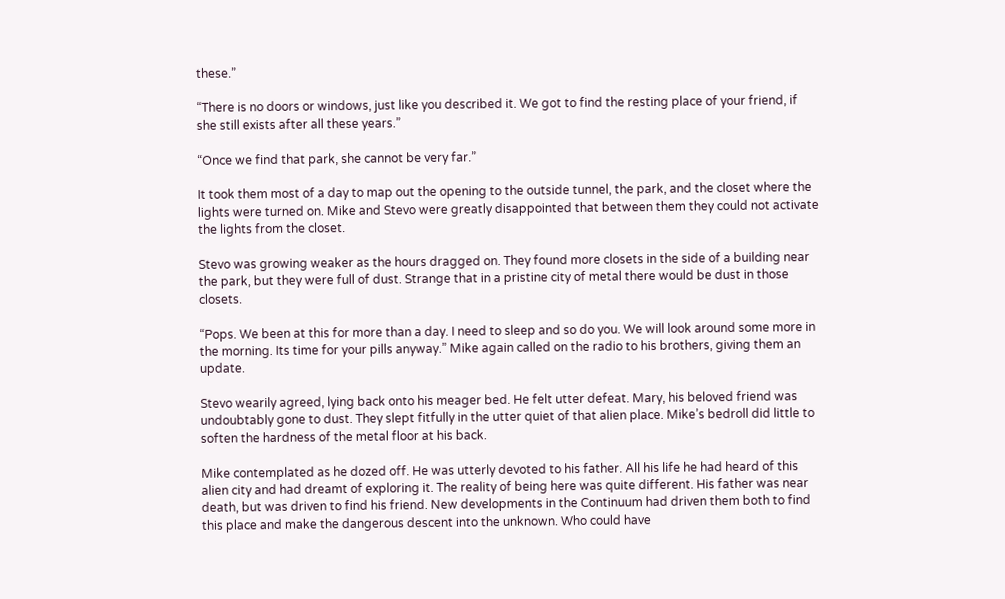these.”

“There is no doors or windows, just like you described it. We got to find the resting place of your friend, if she still exists after all these years.”

“Once we find that park, she cannot be very far.”

It took them most of a day to map out the opening to the outside tunnel, the park, and the closet where the lights were turned on. Mike and Stevo were greatly disappointed that between them they could not activate the lights from the closet.

Stevo was growing weaker as the hours dragged on. They found more closets in the side of a building near the park, but they were full of dust. Strange that in a pristine city of metal there would be dust in those closets.

“Pops. We been at this for more than a day. I need to sleep and so do you. We will look around some more in the morning. Its time for your pills anyway.” Mike again called on the radio to his brothers, giving them an update.

Stevo wearily agreed, lying back onto his meager bed. He felt utter defeat. Mary, his beloved friend was undoubtably gone to dust. They slept fitfully in the utter quiet of that alien place. Mike’s bedroll did little to soften the hardness of the metal floor at his back.

Mike contemplated as he dozed off. He was utterly devoted to his father. All his life he had heard of this alien city and had dreamt of exploring it. The reality of being here was quite different. His father was near death, but was driven to find his friend. New developments in the Continuum had driven them both to find this place and make the dangerous descent into the unknown. Who could have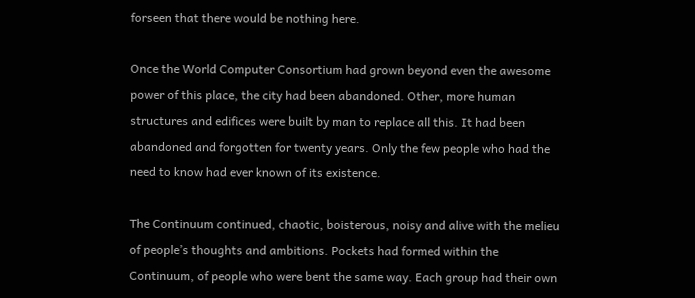forseen that there would be nothing here.

Once the World Computer Consortium had grown beyond even the awesome power of this place, the city had been abandoned. Other, more human structures and edifices were built by man to replace all this. It had been abandoned and forgotten for twenty years. Only the few people who had the need to know had ever known of its existence.

The Continuum continued, chaotic, boisterous, noisy and alive with the melieu of people’s thoughts and ambitions. Pockets had formed within the Continuum, of people who were bent the same way. Each group had their own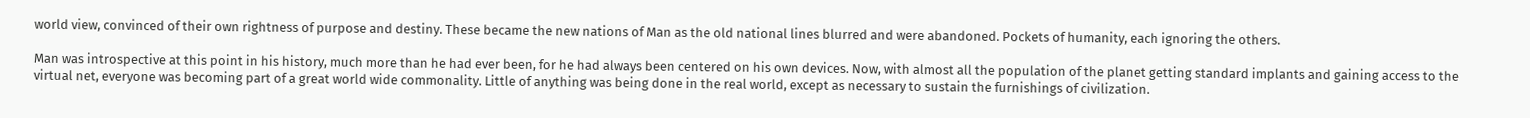world view, convinced of their own rightness of purpose and destiny. These became the new nations of Man as the old national lines blurred and were abandoned. Pockets of humanity, each ignoring the others.

Man was introspective at this point in his history, much more than he had ever been, for he had always been centered on his own devices. Now, with almost all the population of the planet getting standard implants and gaining access to the virtual net, everyone was becoming part of a great world wide commonality. Little of anything was being done in the real world, except as necessary to sustain the furnishings of civilization.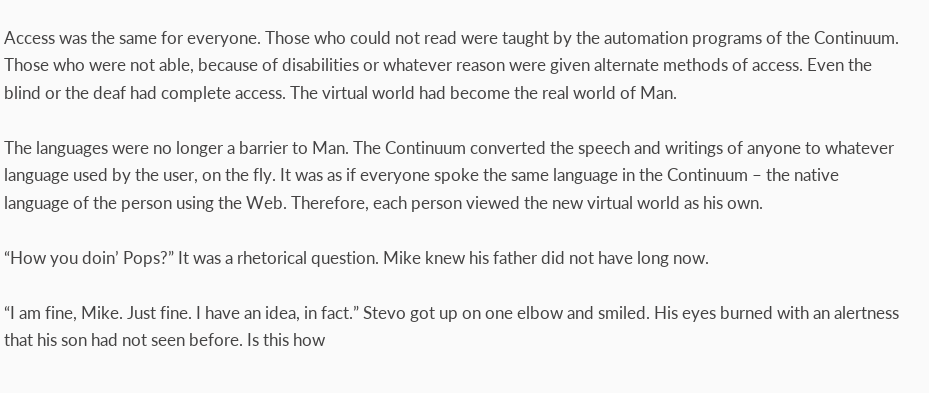Access was the same for everyone. Those who could not read were taught by the automation programs of the Continuum. Those who were not able, because of disabilities or whatever reason were given alternate methods of access. Even the blind or the deaf had complete access. The virtual world had become the real world of Man.

The languages were no longer a barrier to Man. The Continuum converted the speech and writings of anyone to whatever language used by the user, on the fly. It was as if everyone spoke the same language in the Continuum – the native language of the person using the Web. Therefore, each person viewed the new virtual world as his own.

“How you doin’ Pops?” It was a rhetorical question. Mike knew his father did not have long now.

“I am fine, Mike. Just fine. I have an idea, in fact.” Stevo got up on one elbow and smiled. His eyes burned with an alertness that his son had not seen before. Is this how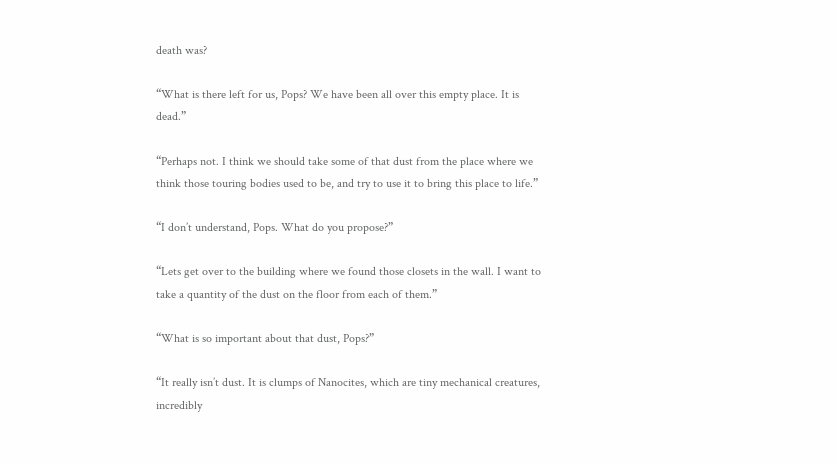death was?

“What is there left for us, Pops? We have been all over this empty place. It is dead.”

“Perhaps not. I think we should take some of that dust from the place where we think those touring bodies used to be, and try to use it to bring this place to life.”

“I don’t understand, Pops. What do you propose?”

“Lets get over to the building where we found those closets in the wall. I want to take a quantity of the dust on the floor from each of them.”

“What is so important about that dust, Pops?”

“It really isn’t dust. It is clumps of Nanocites, which are tiny mechanical creatures, incredibly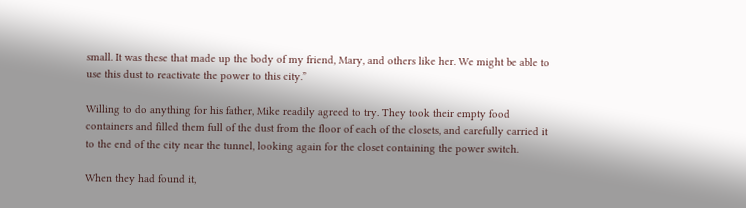small. It was these that made up the body of my friend, Mary, and others like her. We might be able to use this dust to reactivate the power to this city.”

Willing to do anything for his father, Mike readily agreed to try. They took their empty food containers and filled them full of the dust from the floor of each of the closets, and carefully carried it to the end of the city near the tunnel, looking again for the closet containing the power switch.

When they had found it,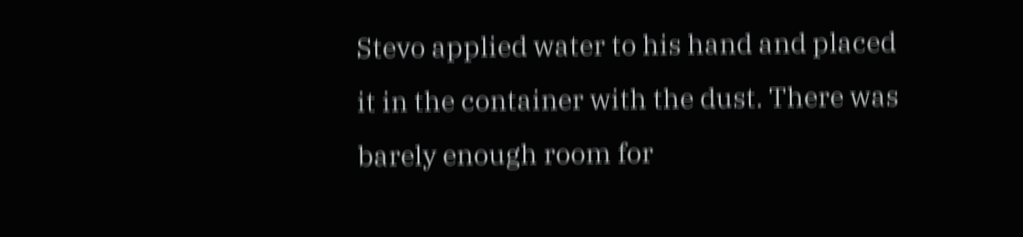Stevo applied water to his hand and placed it in the container with the dust. There was barely enough room for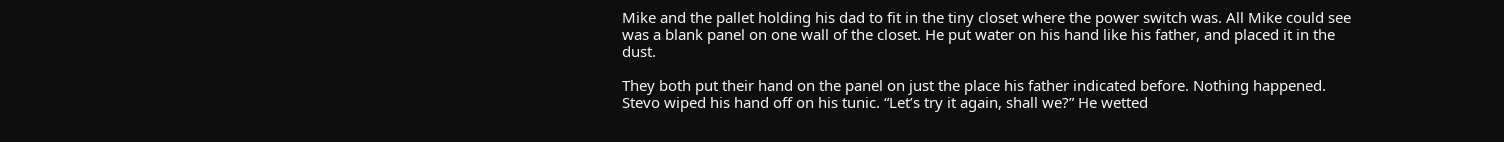Mike and the pallet holding his dad to fit in the tiny closet where the power switch was. All Mike could see was a blank panel on one wall of the closet. He put water on his hand like his father, and placed it in the dust.

They both put their hand on the panel on just the place his father indicated before. Nothing happened. Stevo wiped his hand off on his tunic. “Let’s try it again, shall we?” He wetted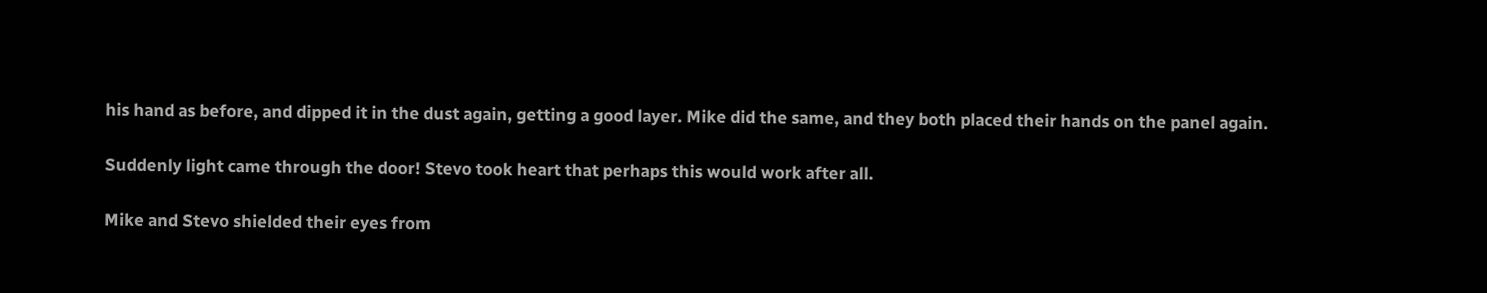his hand as before, and dipped it in the dust again, getting a good layer. Mike did the same, and they both placed their hands on the panel again.

Suddenly light came through the door! Stevo took heart that perhaps this would work after all.

Mike and Stevo shielded their eyes from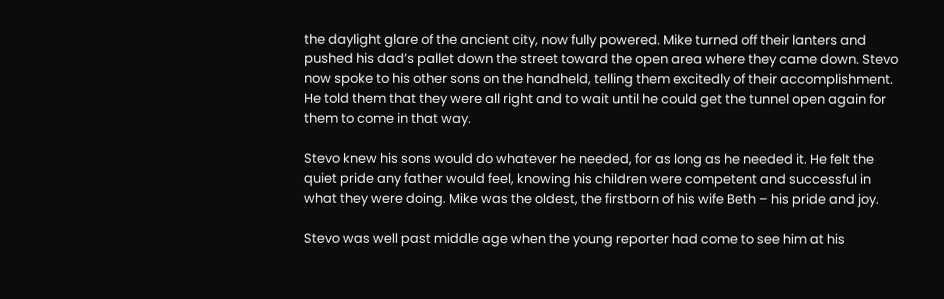the daylight glare of the ancient city, now fully powered. Mike turned off their lanters and pushed his dad’s pallet down the street toward the open area where they came down. Stevo now spoke to his other sons on the handheld, telling them excitedly of their accomplishment. He told them that they were all right and to wait until he could get the tunnel open again for them to come in that way.

Stevo knew his sons would do whatever he needed, for as long as he needed it. He felt the quiet pride any father would feel, knowing his children were competent and successful in what they were doing. Mike was the oldest, the firstborn of his wife Beth – his pride and joy.

Stevo was well past middle age when the young reporter had come to see him at his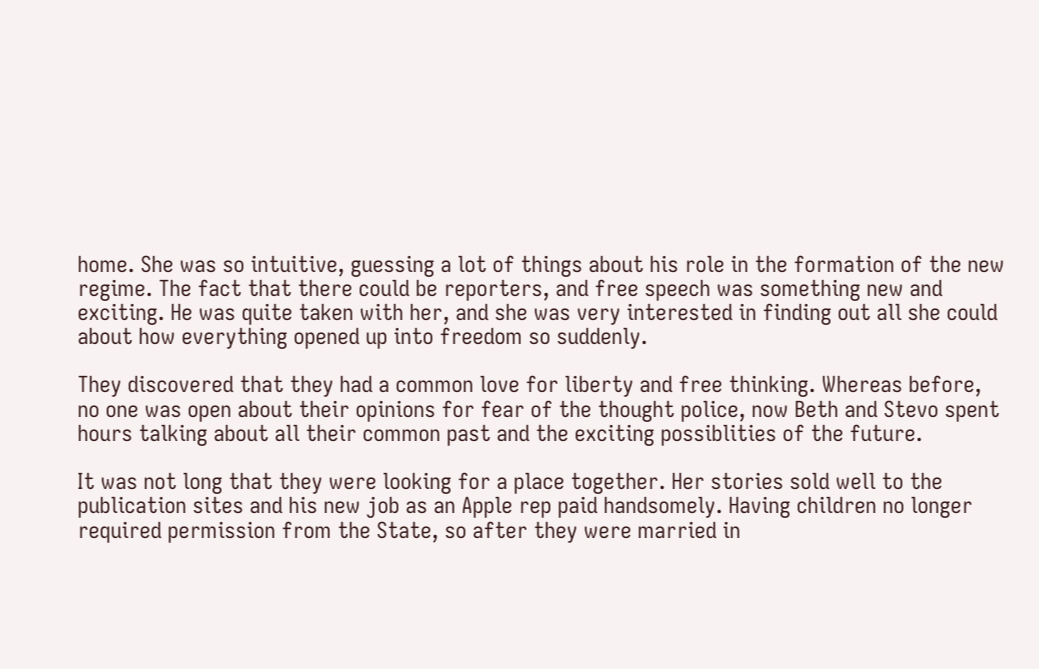home. She was so intuitive, guessing a lot of things about his role in the formation of the new regime. The fact that there could be reporters, and free speech was something new and exciting. He was quite taken with her, and she was very interested in finding out all she could about how everything opened up into freedom so suddenly.

They discovered that they had a common love for liberty and free thinking. Whereas before, no one was open about their opinions for fear of the thought police, now Beth and Stevo spent hours talking about all their common past and the exciting possiblities of the future.

It was not long that they were looking for a place together. Her stories sold well to the publication sites and his new job as an Apple rep paid handsomely. Having children no longer required permission from the State, so after they were married in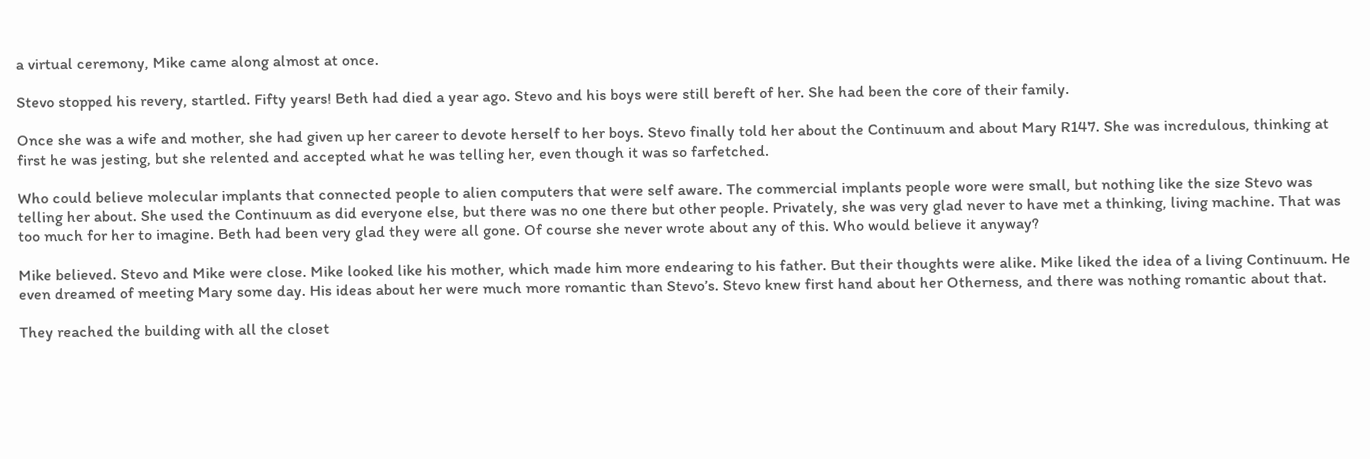a virtual ceremony, Mike came along almost at once.

Stevo stopped his revery, startled. Fifty years! Beth had died a year ago. Stevo and his boys were still bereft of her. She had been the core of their family.

Once she was a wife and mother, she had given up her career to devote herself to her boys. Stevo finally told her about the Continuum and about Mary R147. She was incredulous, thinking at first he was jesting, but she relented and accepted what he was telling her, even though it was so farfetched.

Who could believe molecular implants that connected people to alien computers that were self aware. The commercial implants people wore were small, but nothing like the size Stevo was telling her about. She used the Continuum as did everyone else, but there was no one there but other people. Privately, she was very glad never to have met a thinking, living machine. That was too much for her to imagine. Beth had been very glad they were all gone. Of course she never wrote about any of this. Who would believe it anyway?

Mike believed. Stevo and Mike were close. Mike looked like his mother, which made him more endearing to his father. But their thoughts were alike. Mike liked the idea of a living Continuum. He even dreamed of meeting Mary some day. His ideas about her were much more romantic than Stevo’s. Stevo knew first hand about her Otherness, and there was nothing romantic about that.

They reached the building with all the closet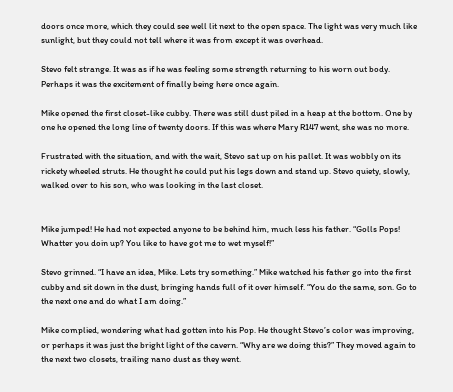doors once more, which they could see well lit next to the open space. The light was very much like sunlight, but they could not tell where it was from except it was overhead.

Stevo felt strange. It was as if he was feeling some strength returning to his worn out body. Perhaps it was the excitement of finally being here once again.

Mike opened the first closet-like cubby. There was still dust piled in a heap at the bottom. One by one he opened the long line of twenty doors. If this was where Mary R147 went, she was no more.

Frustrated with the situation, and with the wait, Stevo sat up on his pallet. It was wobbly on its rickety wheeled struts. He thought he could put his legs down and stand up. Stevo quiety, slowly, walked over to his son, who was looking in the last closet.


Mike jumped! He had not expected anyone to be behind him, much less his father. “Golls Pops! Whatter you doin up? You like to have got me to wet myself!”

Stevo grinned. “I have an idea, Mike. Lets try something.” Mike watched his father go into the first cubby and sit down in the dust, bringing hands full of it over himself. “You do the same, son. Go to the next one and do what I am doing.”

Mike complied, wondering what had gotten into his Pop. He thought Stevo’s color was improving, or perhaps it was just the bright light of the cavern. “Why are we doing this?” They moved again to the next two closets, trailing nano dust as they went.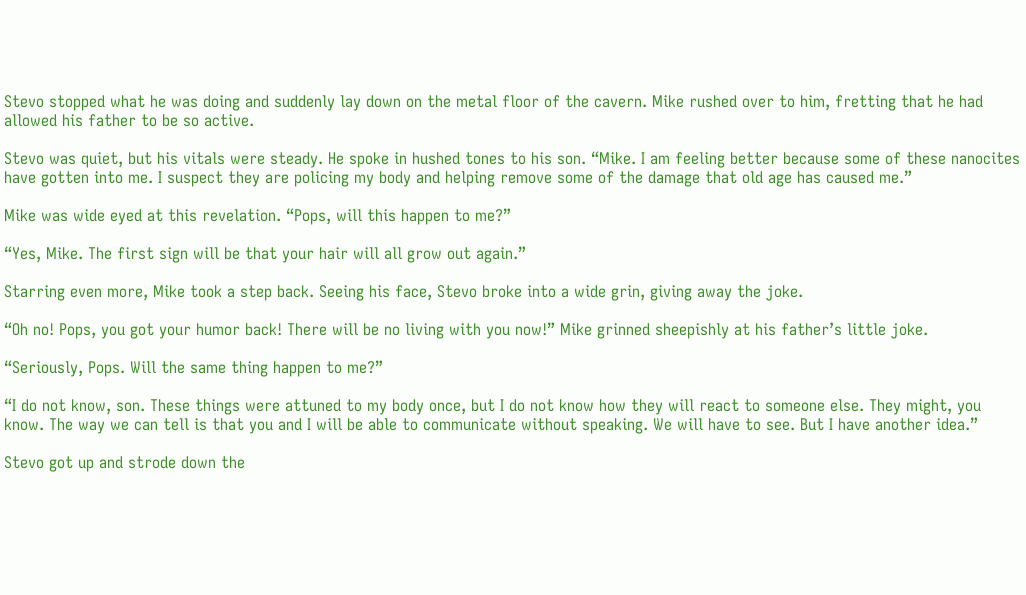Stevo stopped what he was doing and suddenly lay down on the metal floor of the cavern. Mike rushed over to him, fretting that he had allowed his father to be so active.

Stevo was quiet, but his vitals were steady. He spoke in hushed tones to his son. “Mike. I am feeling better because some of these nanocites have gotten into me. I suspect they are policing my body and helping remove some of the damage that old age has caused me.”

Mike was wide eyed at this revelation. “Pops, will this happen to me?”

“Yes, Mike. The first sign will be that your hair will all grow out again.”

Starring even more, Mike took a step back. Seeing his face, Stevo broke into a wide grin, giving away the joke.

“Oh no! Pops, you got your humor back! There will be no living with you now!” Mike grinned sheepishly at his father’s little joke.

“Seriously, Pops. Will the same thing happen to me?”

“I do not know, son. These things were attuned to my body once, but I do not know how they will react to someone else. They might, you know. The way we can tell is that you and I will be able to communicate without speaking. We will have to see. But I have another idea.”

Stevo got up and strode down the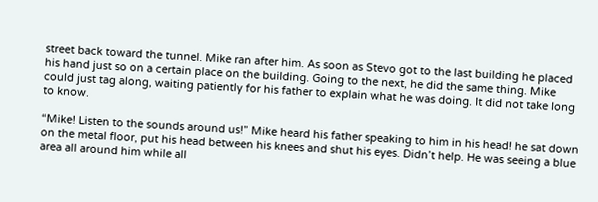street back toward the tunnel. Mike ran after him. As soon as Stevo got to the last building he placed his hand just so on a certain place on the building. Going to the next, he did the same thing. Mike could just tag along, waiting patiently for his father to explain what he was doing. It did not take long to know.

“Mike! Listen to the sounds around us!” Mike heard his father speaking to him in his head! he sat down on the metal floor, put his head between his knees and shut his eyes. Didn’t help. He was seeing a blue area all around him while all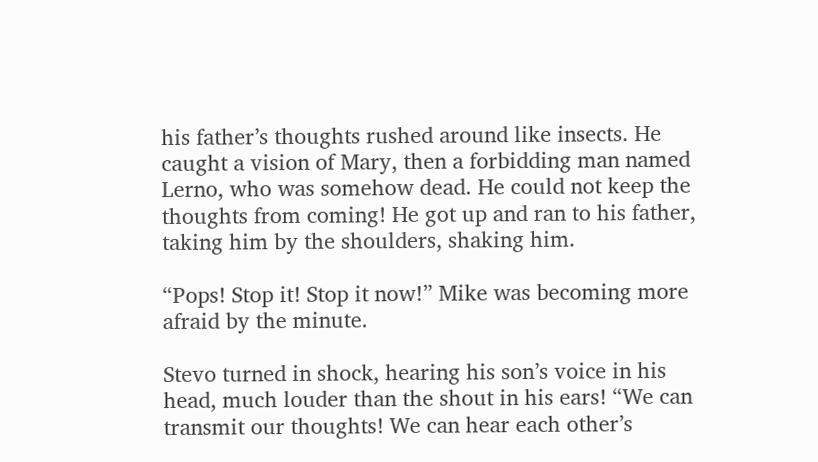his father’s thoughts rushed around like insects. He caught a vision of Mary, then a forbidding man named Lerno, who was somehow dead. He could not keep the thoughts from coming! He got up and ran to his father, taking him by the shoulders, shaking him.

“Pops! Stop it! Stop it now!” Mike was becoming more afraid by the minute.

Stevo turned in shock, hearing his son’s voice in his head, much louder than the shout in his ears! “We can transmit our thoughts! We can hear each other’s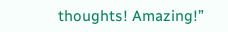thoughts! Amazing!”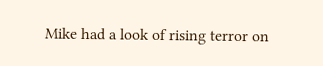Mike had a look of rising terror on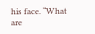his face. “What are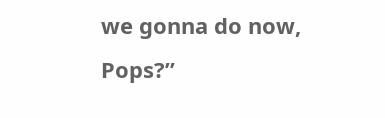we gonna do now, Pops?”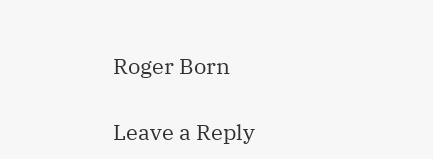Roger Born

Leave a Reply